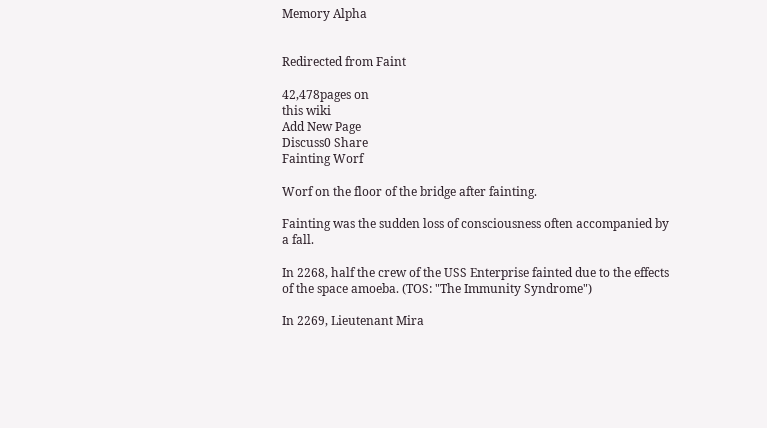Memory Alpha


Redirected from Faint

42,478pages on
this wiki
Add New Page
Discuss0 Share
Fainting Worf

Worf on the floor of the bridge after fainting.

Fainting was the sudden loss of consciousness often accompanied by a fall.

In 2268, half the crew of the USS Enterprise fainted due to the effects of the space amoeba. (TOS: "The Immunity Syndrome")

In 2269, Lieutenant Mira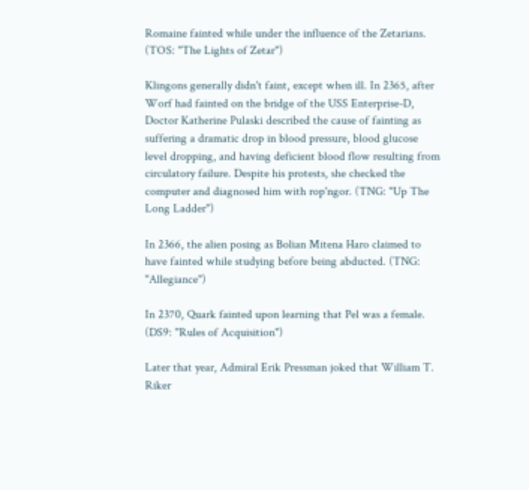Romaine fainted while under the influence of the Zetarians. (TOS: "The Lights of Zetar")

Klingons generally didn't faint, except when ill. In 2365, after Worf had fainted on the bridge of the USS Enterprise-D, Doctor Katherine Pulaski described the cause of fainting as suffering a dramatic drop in blood pressure, blood glucose level dropping, and having deficient blood flow resulting from circulatory failure. Despite his protests, she checked the computer and diagnosed him with rop'ngor. (TNG: "Up The Long Ladder")

In 2366, the alien posing as Bolian Mitena Haro claimed to have fainted while studying before being abducted. (TNG: "Allegiance")

In 2370, Quark fainted upon learning that Pel was a female. (DS9: "Rules of Acquisition")

Later that year, Admiral Erik Pressman joked that William T. Riker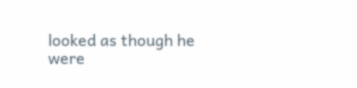looked as though he were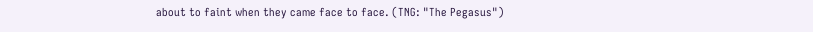about to faint when they came face to face. (TNG: "The Pegasus")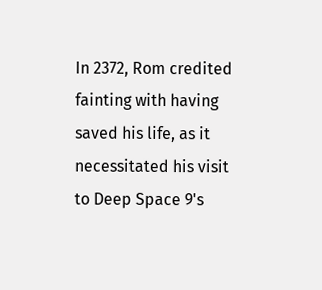In 2372, Rom credited fainting with having saved his life, as it necessitated his visit to Deep Space 9's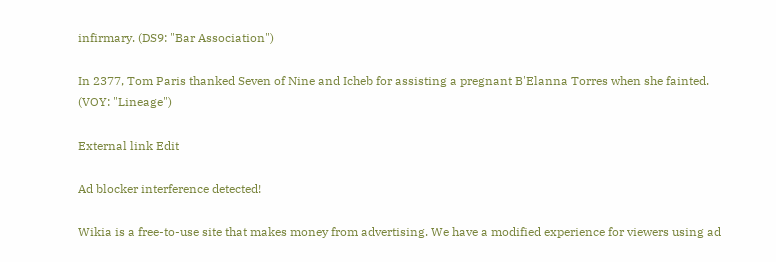infirmary. (DS9: "Bar Association")

In 2377, Tom Paris thanked Seven of Nine and Icheb for assisting a pregnant B'Elanna Torres when she fainted. (VOY: "Lineage")

External link Edit

Ad blocker interference detected!

Wikia is a free-to-use site that makes money from advertising. We have a modified experience for viewers using ad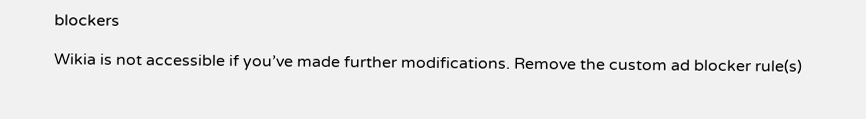blockers

Wikia is not accessible if you’ve made further modifications. Remove the custom ad blocker rule(s)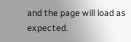and the page will load as expected.